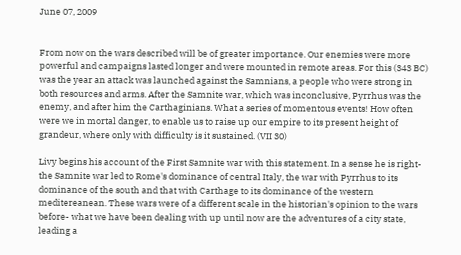June 07, 2009


From now on the wars described will be of greater importance. Our enemies were more powerful and campaigns lasted longer and were mounted in remote areas. For this (343 BC) was the year an attack was launched against the Samnians, a people who were strong in both resources and arms. After the Samnite war, which was inconclusive, Pyrrhus was the enemy, and after him the Carthaginians. What a series of momentous events! How often were we in mortal danger, to enable us to raise up our empire to its present height of grandeur, where only with difficulty is it sustained. (VII 30)

Livy begins his account of the First Samnite war with this statement. In a sense he is right- the Samnite war led to Rome's dominance of central Italy, the war with Pyrrhus to its dominance of the south and that with Carthage to its dominance of the western meditereanean. These wars were of a different scale in the historian's opinion to the wars before- what we have been dealing with up until now are the adventures of a city state, leading a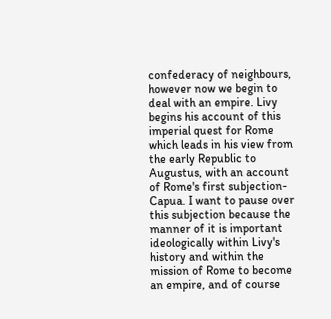confederacy of neighbours, however now we begin to deal with an empire. Livy begins his account of this imperial quest for Rome which leads in his view from the early Republic to Augustus, with an account of Rome's first subjection- Capua. I want to pause over this subjection because the manner of it is important ideologically within Livy's history and within the mission of Rome to become an empire, and of course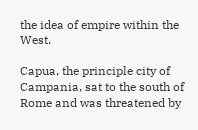the idea of empire within the West.

Capua, the principle city of Campania, sat to the south of Rome and was threatened by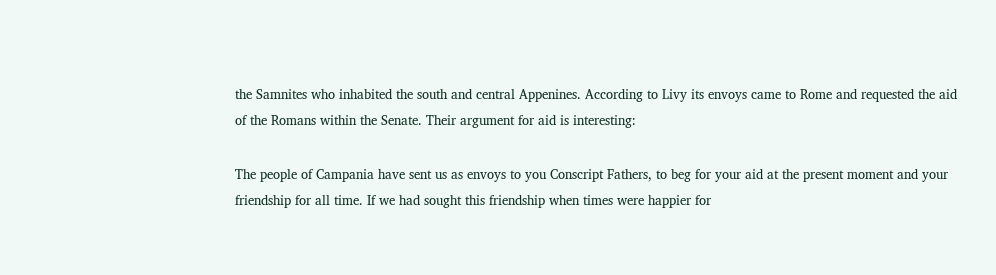the Samnites who inhabited the south and central Appenines. According to Livy its envoys came to Rome and requested the aid of the Romans within the Senate. Their argument for aid is interesting:

The people of Campania have sent us as envoys to you Conscript Fathers, to beg for your aid at the present moment and your friendship for all time. If we had sought this friendship when times were happier for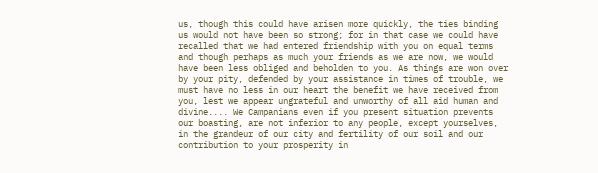us, though this could have arisen more quickly, the ties binding us would not have been so strong; for in that case we could have recalled that we had entered friendship with you on equal terms and though perhaps as much your friends as we are now, we would have been less obliged and beholden to you. As things are won over by your pity, defended by your assistance in times of trouble, we must have no less in our heart the benefit we have received from you, lest we appear ungrateful and unworthy of all aid human and divine.... We Campanians even if you present situation prevents our boasting, are not inferior to any people, except yourselves, in the grandeur of our city and fertility of our soil and our contribution to your prosperity in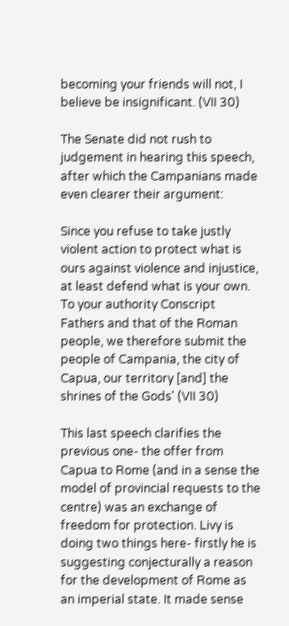becoming your friends will not, I believe be insignificant. (VII 30)

The Senate did not rush to judgement in hearing this speech, after which the Campanians made even clearer their argument:

Since you refuse to take justly violent action to protect what is ours against violence and injustice, at least defend what is your own. To your authority Conscript Fathers and that of the Roman people, we therefore submit the people of Campania, the city of Capua, our territory [and] the shrines of the Gods' (VII 30)

This last speech clarifies the previous one- the offer from Capua to Rome (and in a sense the model of provincial requests to the centre) was an exchange of freedom for protection. Livy is doing two things here- firstly he is suggesting conjecturally a reason for the development of Rome as an imperial state. It made sense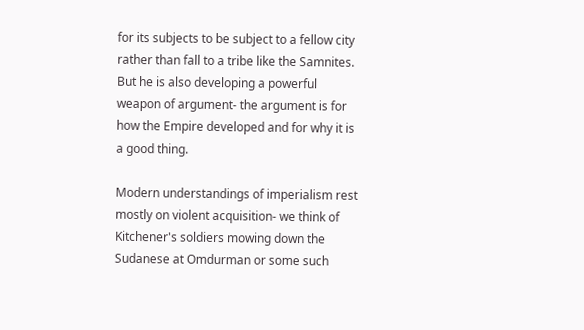for its subjects to be subject to a fellow city rather than fall to a tribe like the Samnites. But he is also developing a powerful weapon of argument- the argument is for how the Empire developed and for why it is a good thing.

Modern understandings of imperialism rest mostly on violent acquisition- we think of Kitchener's soldiers mowing down the Sudanese at Omdurman or some such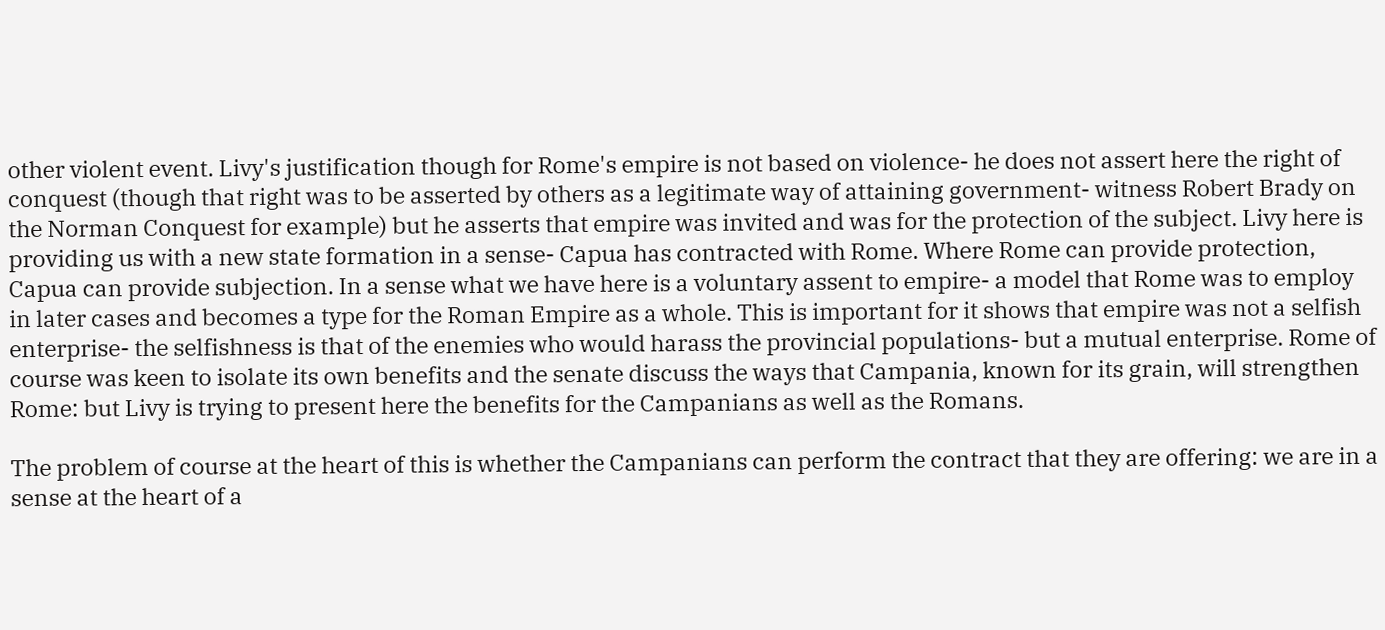other violent event. Livy's justification though for Rome's empire is not based on violence- he does not assert here the right of conquest (though that right was to be asserted by others as a legitimate way of attaining government- witness Robert Brady on the Norman Conquest for example) but he asserts that empire was invited and was for the protection of the subject. Livy here is providing us with a new state formation in a sense- Capua has contracted with Rome. Where Rome can provide protection, Capua can provide subjection. In a sense what we have here is a voluntary assent to empire- a model that Rome was to employ in later cases and becomes a type for the Roman Empire as a whole. This is important for it shows that empire was not a selfish enterprise- the selfishness is that of the enemies who would harass the provincial populations- but a mutual enterprise. Rome of course was keen to isolate its own benefits and the senate discuss the ways that Campania, known for its grain, will strengthen Rome: but Livy is trying to present here the benefits for the Campanians as well as the Romans.

The problem of course at the heart of this is whether the Campanians can perform the contract that they are offering: we are in a sense at the heart of a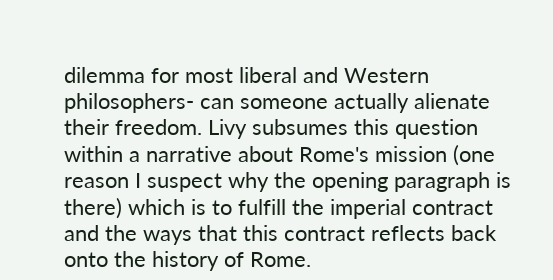dilemma for most liberal and Western philosophers- can someone actually alienate their freedom. Livy subsumes this question within a narrative about Rome's mission (one reason I suspect why the opening paragraph is there) which is to fulfill the imperial contract and the ways that this contract reflects back onto the history of Rome.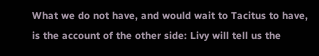What we do not have, and would wait to Tacitus to have, is the account of the other side: Livy will tell us the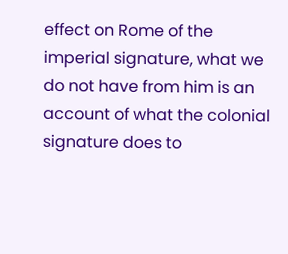effect on Rome of the imperial signature, what we do not have from him is an account of what the colonial signature does to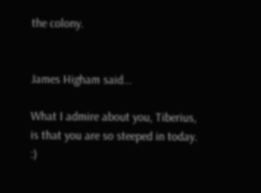the colony.


James Higham said...

What I admire about you, Tiberius, is that you are so steeped in today. :)